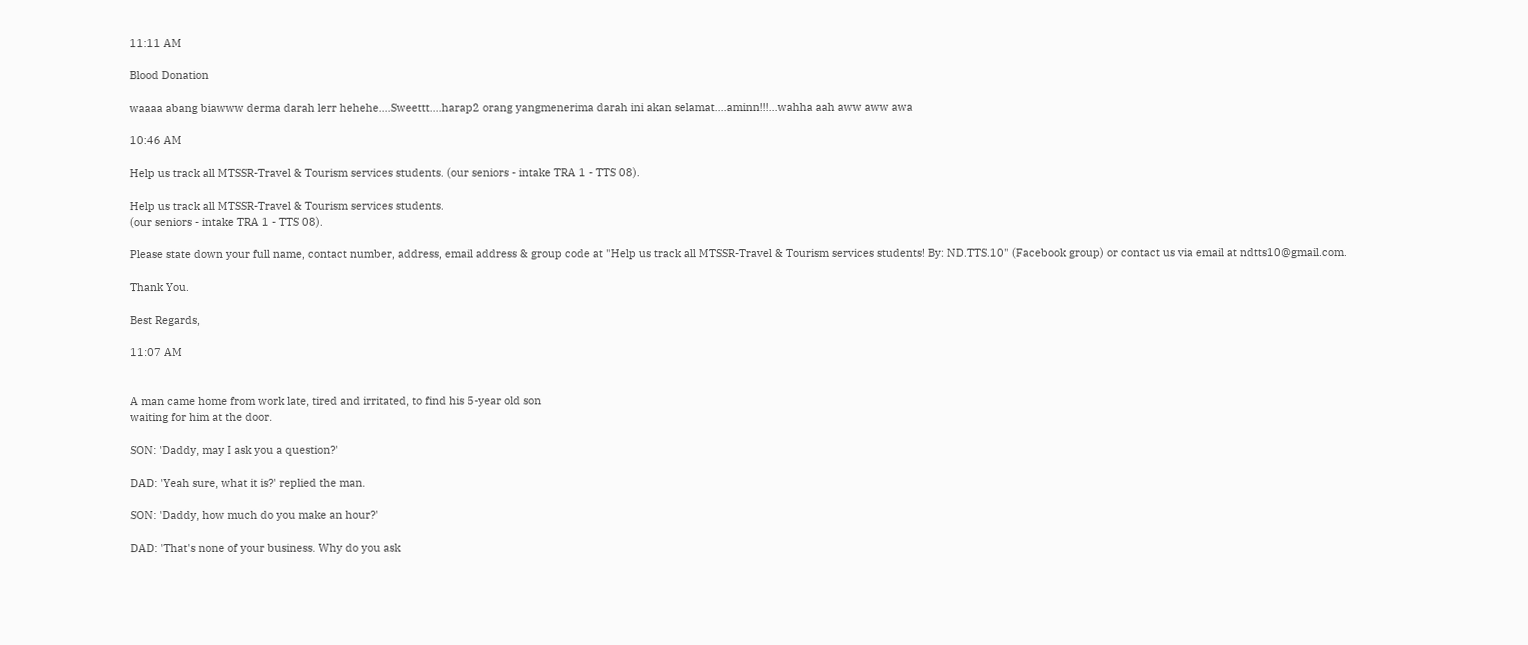11:11 AM

Blood Donation

waaaa abang biawww derma darah lerr hehehe....Sweettt....harap2 orang yangmenerima darah ini akan selamat....aminn!!!...wahha aah aww aww awa

10:46 AM

Help us track all MTSSR-Travel & Tourism services students. (our seniors - intake TRA 1 - TTS 08).

Help us track all MTSSR-Travel & Tourism services students.
(our seniors - intake TRA 1 - TTS 08).

Please state down your full name, contact number, address, email address & group code at "Help us track all MTSSR-Travel & Tourism services students! By: ND.TTS.10" (Facebook group) or contact us via email at ndtts10@gmail.com.

Thank You.

Best Regards,

11:07 AM


A man came home from work late, tired and irritated, to find his 5-year old son
waiting for him at the door.

SON: 'Daddy, may I ask you a question?'

DAD: 'Yeah sure, what it is?' replied the man.

SON: 'Daddy, how much do you make an hour?'

DAD: 'That's none of your business. Why do you ask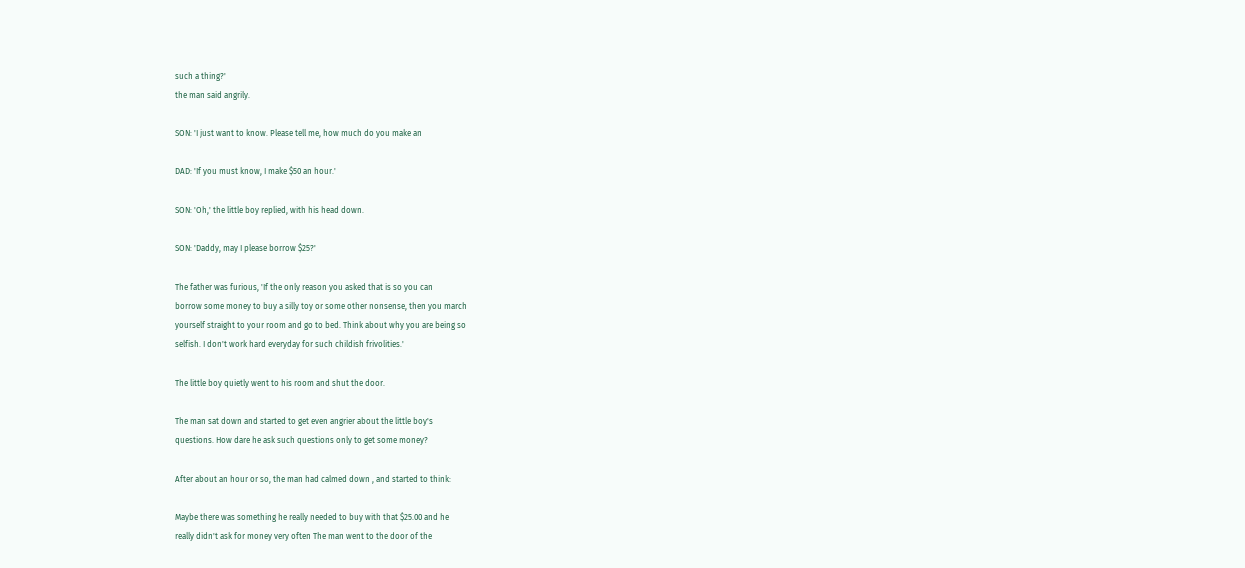such a thing?'
the man said angrily.

SON: 'I just want to know. Please tell me, how much do you make an

DAD: 'If you must know, I make $50 an hour.'

SON: 'Oh,' the little boy replied, with his head down.

SON: 'Daddy, may I please borrow $25?'

The father was furious, 'If the only reason you asked that is so you can
borrow some money to buy a silly toy or some other nonsense, then you march
yourself straight to your room and go to bed. Think about why you are being so
selfish. I don't work hard everyday for such childish frivolities.'

The little boy quietly went to his room and shut the door.

The man sat down and started to get even angrier about the little boy's
questions. How dare he ask such questions only to get some money?

After about an hour or so, the man had calmed down , and started to think:

Maybe there was something he really needed to buy with that $25.00 and he
really didn't ask for money very often The man went to the door of the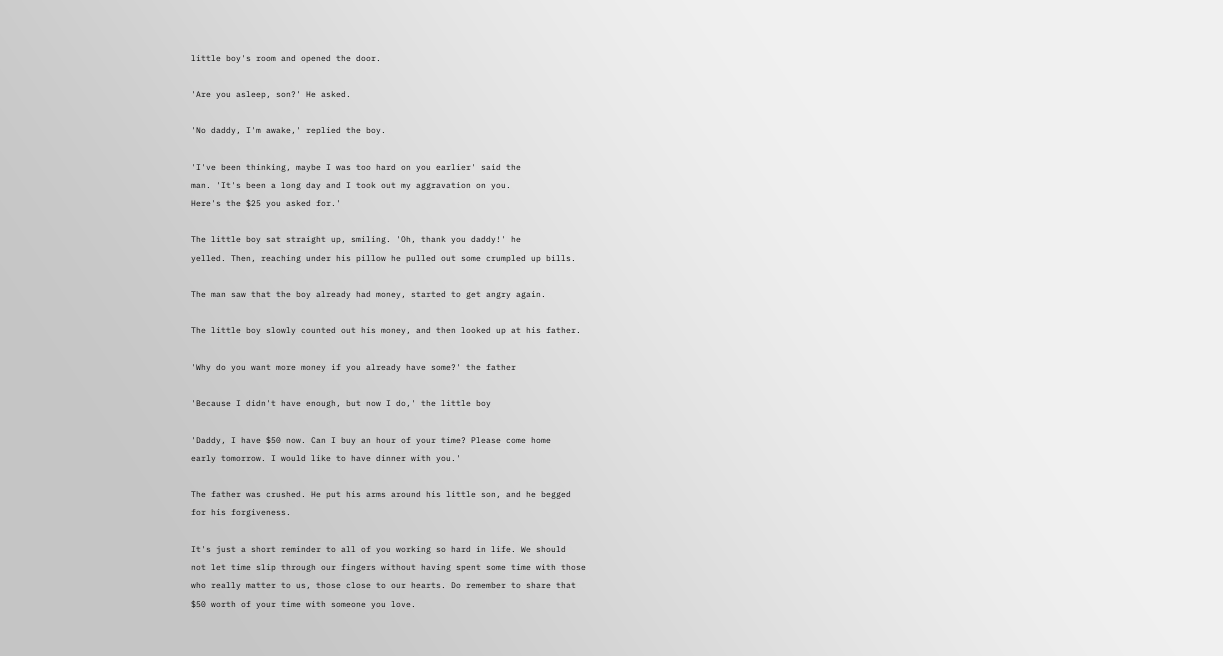little boy's room and opened the door.

'Are you asleep, son?' He asked.

'No daddy, I'm awake,' replied the boy.

'I've been thinking, maybe I was too hard on you earlier' said the
man. 'It's been a long day and I took out my aggravation on you.
Here's the $25 you asked for.'

The little boy sat straight up, smiling. 'Oh, thank you daddy!' he
yelled. Then, reaching under his pillow he pulled out some crumpled up bills.

The man saw that the boy already had money, started to get angry again.

The little boy slowly counted out his money, and then looked up at his father.

'Why do you want more money if you already have some?' the father

'Because I didn't have enough, but now I do,' the little boy

'Daddy, I have $50 now. Can I buy an hour of your time? Please come home
early tomorrow. I would like to have dinner with you.'

The father was crushed. He put his arms around his little son, and he begged
for his forgiveness.

It's just a short reminder to all of you working so hard in life. We should
not let time slip through our fingers without having spent some time with those
who really matter to us, those close to our hearts. Do remember to share that
$50 worth of your time with someone you love.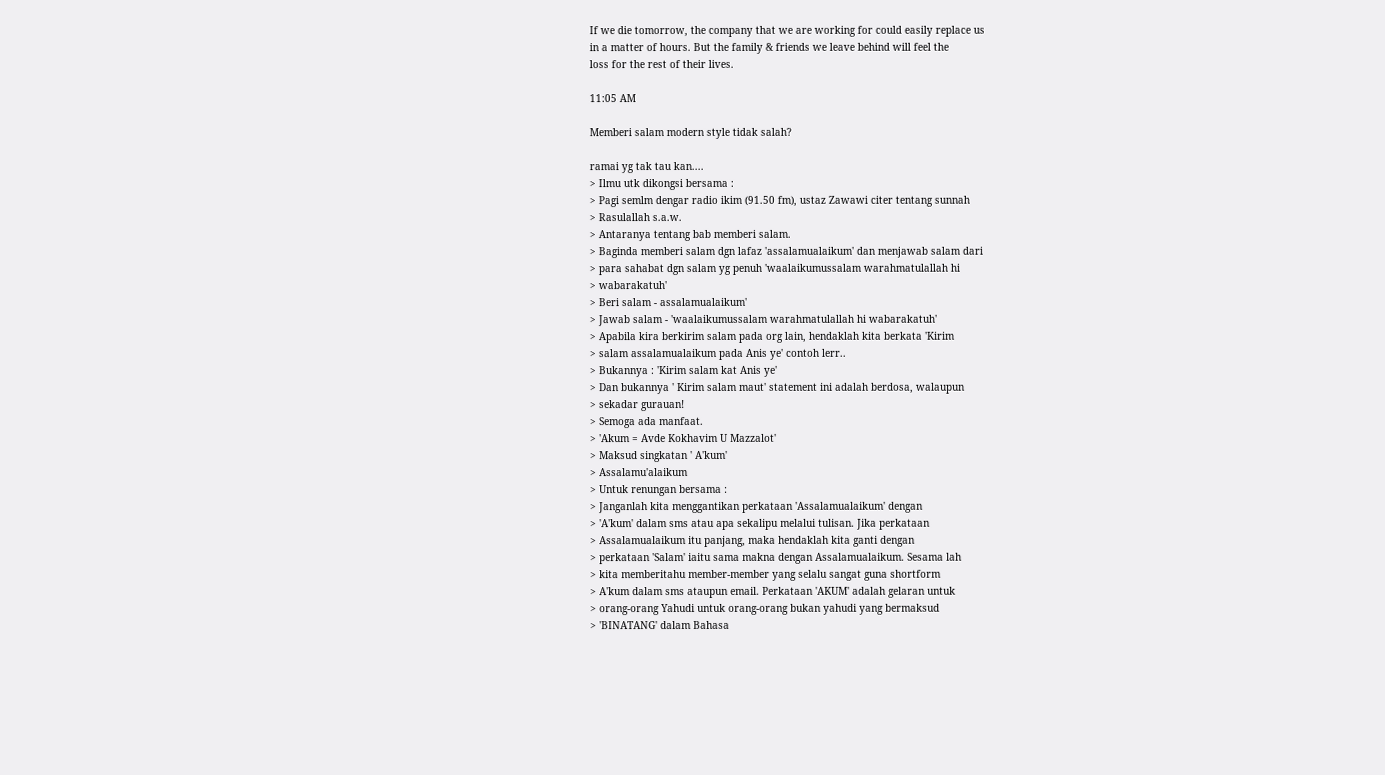If we die tomorrow, the company that we are working for could easily replace us
in a matter of hours. But the family & friends we leave behind will feel the
loss for the rest of their lives.

11:05 AM

Memberi salam modern style tidak salah?

ramai yg tak tau kan....
> Ilmu utk dikongsi bersama :
> Pagi semlm dengar radio ikim (91.50 fm), ustaz Zawawi citer tentang sunnah
> Rasulallah s.a.w.
> Antaranya tentang bab memberi salam.
> Baginda memberi salam dgn lafaz 'assalamualaikum' dan menjawab salam dari
> para sahabat dgn salam yg penuh 'waalaikumussalam warahmatulallah hi
> wabarakatuh'
> Beri salam - assalamualaikum'
> Jawab salam - 'waalaikumussalam warahmatulallah hi wabarakatuh'
> Apabila kira berkirim salam pada org lain, hendaklah kita berkata 'Kirim
> salam assalamualaikum pada Anis ye' contoh lerr..
> Bukannya : 'Kirim salam kat Anis ye'
> Dan bukannya ' Kirim salam maut' statement ini adalah berdosa, walaupun
> sekadar gurauan!
> Semoga ada manfaat.
> 'Akum = Avde Kokhavim U Mazzalot'
> Maksud singkatan ' A'kum'
> Assalamu'alaikum
> Untuk renungan bersama :
> Janganlah kita menggantikan perkataan 'Assalamualaikum' dengan
> 'A'kum' dalam sms atau apa sekalipu melalui tulisan. Jika perkataan
> Assalamualaikum itu panjang, maka hendaklah kita ganti dengan
> perkataan 'Salam' iaitu sama makna dengan Assalamualaikum. Sesama lah
> kita memberitahu member-member yang selalu sangat guna shortform
> A'kum dalam sms ataupun email. Perkataan 'AKUM' adalah gelaran untuk
> orang-orang Yahudi untuk orang-orang bukan yahudi yang bermaksud
> 'BINATANG' dalam Bahasa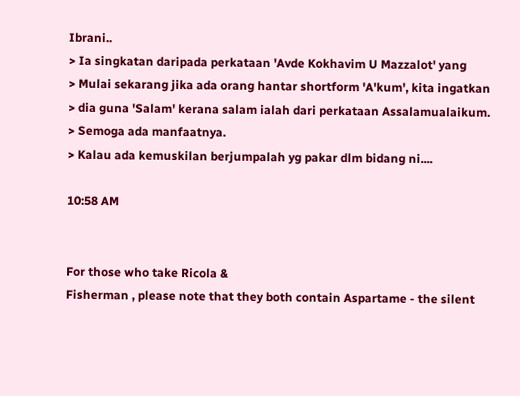Ibrani..
> Ia singkatan daripada perkataan 'Avde Kokhavim U Mazzalot' yang
> Mulai sekarang jika ada orang hantar shortform 'A'kum', kita ingatkan
> dia guna 'Salam' kerana salam ialah dari perkataan Assalamualaikum.
> Semoga ada manfaatnya.
> Kalau ada kemuskilan berjumpalah yg pakar dlm bidang ni....

10:58 AM


For those who take Ricola &
Fisherman , please note that they both contain Aspartame - the silent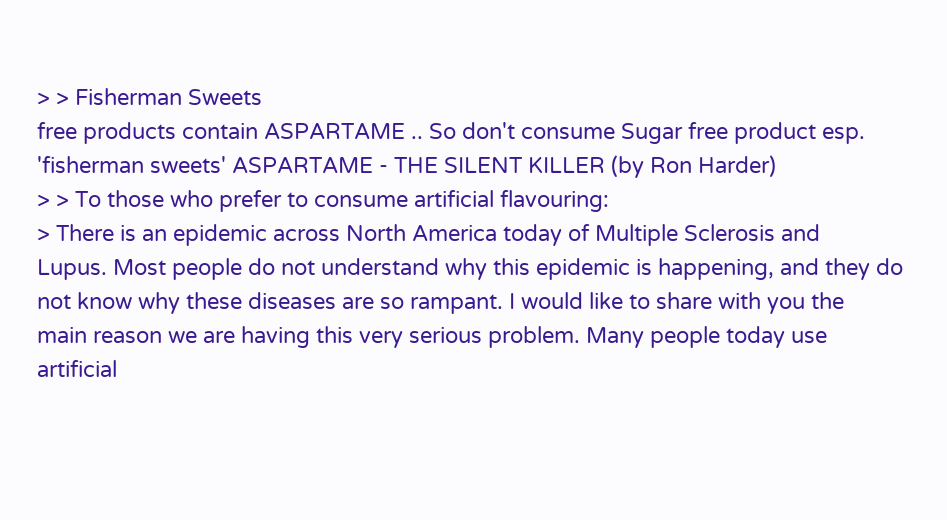> > Fisherman Sweets
free products contain ASPARTAME .. So don't consume Sugar free product esp.
'fisherman sweets' ASPARTAME - THE SILENT KILLER (by Ron Harder)
> > To those who prefer to consume artificial flavouring:
> There is an epidemic across North America today of Multiple Sclerosis and
Lupus. Most people do not understand why this epidemic is happening, and they do
not know why these diseases are so rampant. I would like to share with you the
main reason we are having this very serious problem. Many people today use
artificial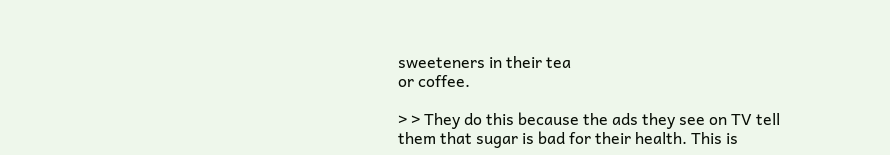sweeteners in their tea
or coffee.

> > They do this because the ads they see on TV tell
them that sugar is bad for their health. This is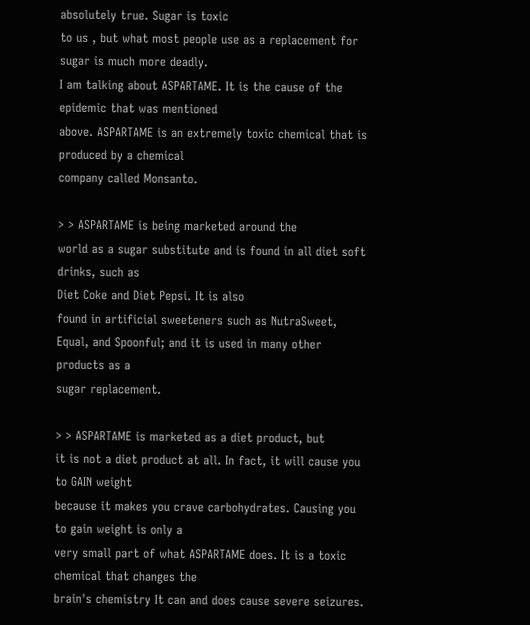absolutely true. Sugar is toxic
to us , but what most people use as a replacement for sugar is much more deadly.
I am talking about ASPARTAME. It is the cause of the epidemic that was mentioned
above. ASPARTAME is an extremely toxic chemical that is produced by a chemical
company called Monsanto.

> > ASPARTAME is being marketed around the
world as a sugar substitute and is found in all diet soft drinks, such as
Diet Coke and Diet Pepsi. It is also
found in artificial sweeteners such as NutraSweet,
Equal, and Spoonful; and it is used in many other products as a
sugar replacement.

> > ASPARTAME is marketed as a diet product, but
it is not a diet product at all. In fact, it will cause you to GAIN weight
because it makes you crave carbohydrates. Causing you to gain weight is only a
very small part of what ASPARTAME does. It is a toxic chemical that changes the
brain's chemistry It can and does cause severe seizures.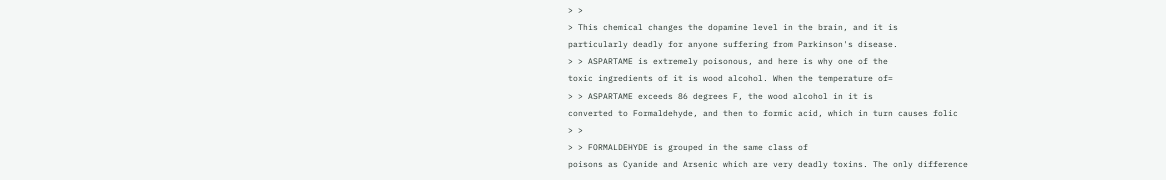> >
> This chemical changes the dopamine level in the brain, and it is
particularly deadly for anyone suffering from Parkinson's disease.
> > ASPARTAME is extremely poisonous, and here is why one of the
toxic ingredients of it is wood alcohol. When the temperature of=
> > ASPARTAME exceeds 86 degrees F, the wood alcohol in it is
converted to Formaldehyde, and then to formic acid, which in turn causes folic
> >
> > FORMALDEHYDE is grouped in the same class of
poisons as Cyanide and Arsenic which are very deadly toxins. The only difference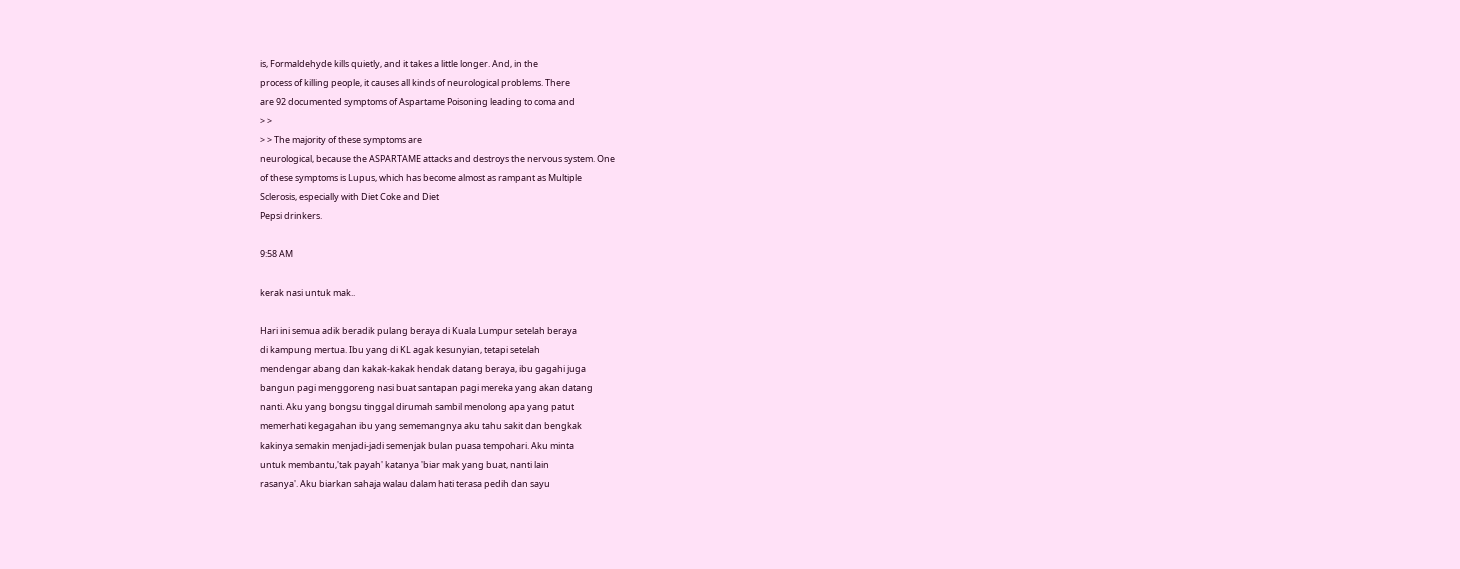is, Formaldehyde kills quietly, and it takes a little longer. And, in the
process of killing people, it causes all kinds of neurological problems. There
are 92 documented symptoms of Aspartame Poisoning leading to coma and
> >
> > The majority of these symptoms are
neurological, because the ASPARTAME attacks and destroys the nervous system. One
of these symptoms is Lupus, which has become almost as rampant as Multiple
Sclerosis, especially with Diet Coke and Diet
Pepsi drinkers.

9:58 AM

kerak nasi untuk mak..

Hari ini semua adik beradik pulang beraya di Kuala Lumpur setelah beraya
di kampung mertua. Ibu yang di KL agak kesunyian, tetapi setelah
mendengar abang dan kakak-kakak hendak datang beraya, ibu gagahi juga
bangun pagi menggoreng nasi buat santapan pagi mereka yang akan datang
nanti. Aku yang bongsu tinggal dirumah sambil menolong apa yang patut
memerhati kegagahan ibu yang sememangnya aku tahu sakit dan bengkak
kakinya semakin menjadi-jadi semenjak bulan puasa tempohari. Aku minta
untuk membantu,'tak payah' katanya 'biar mak yang buat, nanti lain
rasanya'. Aku biarkan sahaja walau dalam hati terasa pedih dan sayu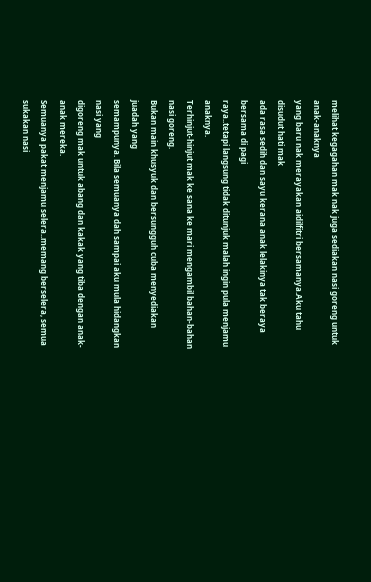melihat kegagahan mak nak juga sediakan nasi goreng untuk anak-anaknya
yang baru nak merayakan aidilfitri bersamanya.Aku tahu disudut hati mak
ada rasa sedih dan sayu kerana anak lelakinya tak beraya bersama di pagi
raya..tetapi langsung tidak ditunjuk malah ingin pula menjamu anaknya.
Terhinjut-hinjut mak ke sana ke mari mengambil bahan-bahan nasi goreng.
Bukan main khusyuk dan bersungguh cuba menyediakan juadah yang
semampunya. Bila semuanya dah sampai aku mula hidangkan nasi yang
digoreng mak untuk abang dan kakak yang tiba dengan anak-anak mereka.
Semuanya pakat menjamu selera..memang berselera, semua sukakan nasi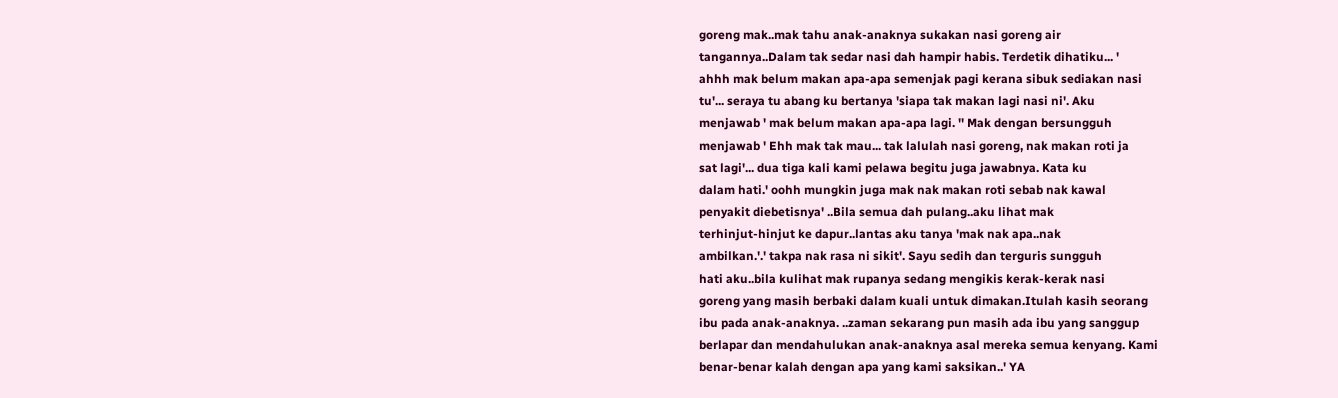goreng mak..mak tahu anak-anaknya sukakan nasi goreng air
tangannya..Dalam tak sedar nasi dah hampir habis. Terdetik dihatiku... '
ahhh mak belum makan apa-apa semenjak pagi kerana sibuk sediakan nasi
tu'... seraya tu abang ku bertanya 'siapa tak makan lagi nasi ni'. Aku
menjawab ' mak belum makan apa-apa lagi. '' Mak dengan bersungguh
menjawab ' Ehh mak tak mau... tak lalulah nasi goreng, nak makan roti ja
sat lagi'... dua tiga kali kami pelawa begitu juga jawabnya. Kata ku
dalam hati.' oohh mungkin juga mak nak makan roti sebab nak kawal
penyakit diebetisnya' ..Bila semua dah pulang..aku lihat mak
terhinjut-hinjut ke dapur..lantas aku tanya 'mak nak apa..nak
ambilkan.'.' takpa nak rasa ni sikit'. Sayu sedih dan terguris sungguh
hati aku..bila kulihat mak rupanya sedang mengikis kerak-kerak nasi
goreng yang masih berbaki dalam kuali untuk dimakan.Itulah kasih seorang
ibu pada anak-anaknya. ..zaman sekarang pun masih ada ibu yang sanggup
berlapar dan mendahulukan anak-anaknya asal mereka semua kenyang. Kami
benar-benar kalah dengan apa yang kami saksikan..' YA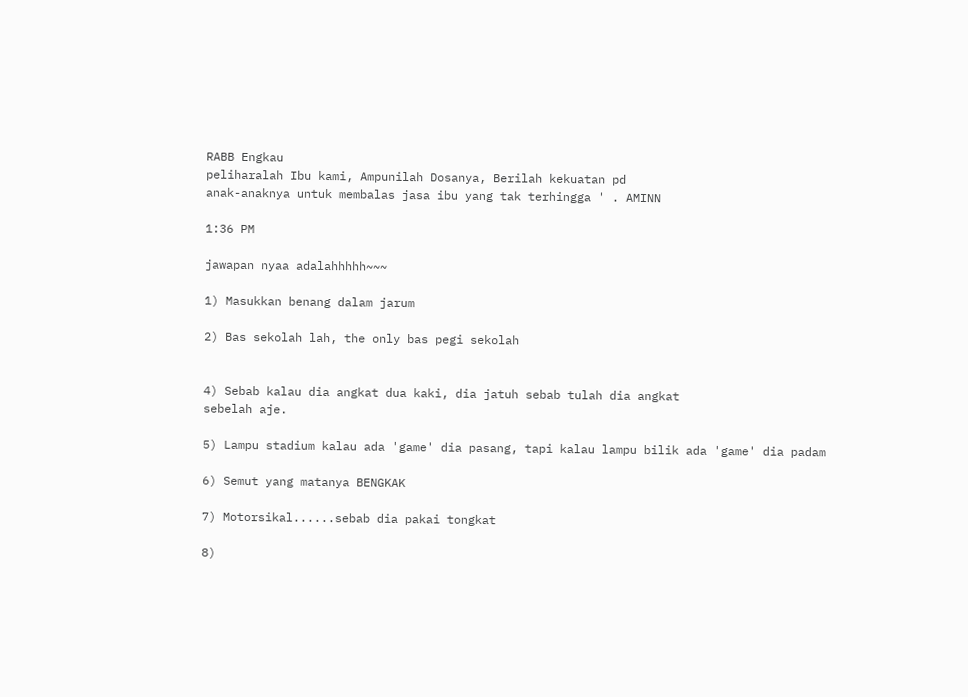RABB Engkau
peliharalah Ibu kami, Ampunilah Dosanya, Berilah kekuatan pd
anak-anaknya untuk membalas jasa ibu yang tak terhingga ' . AMINN

1:36 PM

jawapan nyaa adalahhhhh~~~

1) Masukkan benang dalam jarum

2) Bas sekolah lah, the only bas pegi sekolah


4) Sebab kalau dia angkat dua kaki, dia jatuh sebab tulah dia angkat
sebelah aje.

5) Lampu stadium kalau ada 'game' dia pasang, tapi kalau lampu bilik ada 'game' dia padam

6) Semut yang matanya BENGKAK

7) Motorsikal......sebab dia pakai tongkat

8)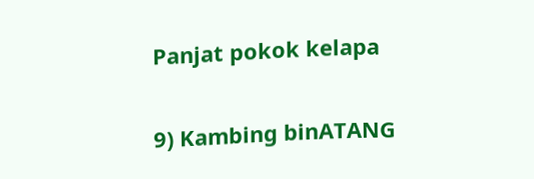Panjat pokok kelapa

9) Kambing binATANG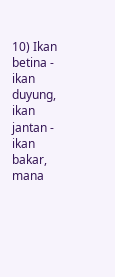10) Ikan betina - ikan duyung, ikan jantan - ikan bakar, mana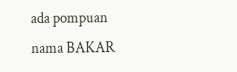ada pompuan nama BAKAR